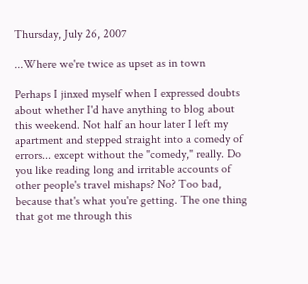Thursday, July 26, 2007

...Where we're twice as upset as in town

Perhaps I jinxed myself when I expressed doubts about whether I'd have anything to blog about this weekend. Not half an hour later I left my apartment and stepped straight into a comedy of errors... except without the "comedy," really. Do you like reading long and irritable accounts of other people's travel mishaps? No? Too bad, because that's what you're getting. The one thing that got me through this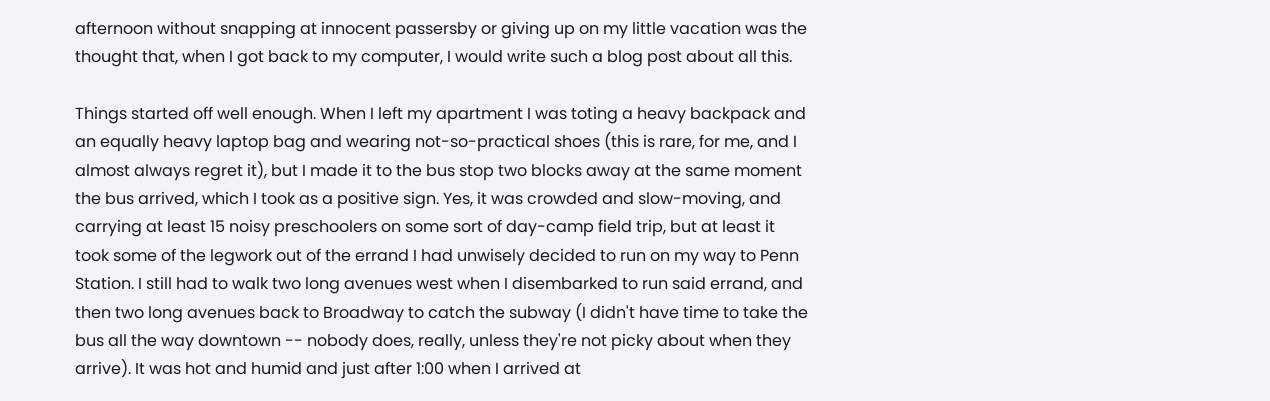afternoon without snapping at innocent passersby or giving up on my little vacation was the thought that, when I got back to my computer, I would write such a blog post about all this.

Things started off well enough. When I left my apartment I was toting a heavy backpack and an equally heavy laptop bag and wearing not-so-practical shoes (this is rare, for me, and I almost always regret it), but I made it to the bus stop two blocks away at the same moment the bus arrived, which I took as a positive sign. Yes, it was crowded and slow-moving, and carrying at least 15 noisy preschoolers on some sort of day-camp field trip, but at least it took some of the legwork out of the errand I had unwisely decided to run on my way to Penn Station. I still had to walk two long avenues west when I disembarked to run said errand, and then two long avenues back to Broadway to catch the subway (I didn't have time to take the bus all the way downtown -- nobody does, really, unless they're not picky about when they arrive). It was hot and humid and just after 1:00 when I arrived at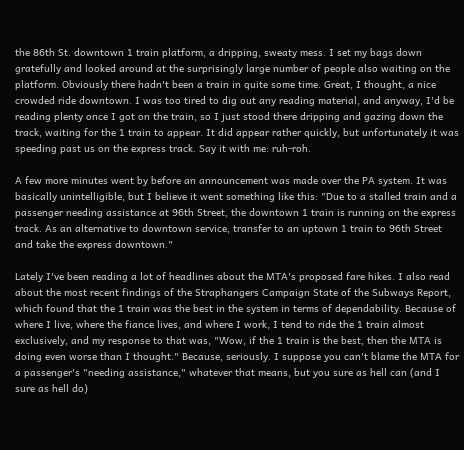the 86th St. downtown 1 train platform, a dripping, sweaty mess. I set my bags down gratefully and looked around at the surprisingly large number of people also waiting on the platform. Obviously there hadn't been a train in quite some time. Great, I thought, a nice crowded ride downtown. I was too tired to dig out any reading material, and anyway, I'd be reading plenty once I got on the train, so I just stood there dripping and gazing down the track, waiting for the 1 train to appear. It did appear rather quickly, but unfortunately it was speeding past us on the express track. Say it with me: ruh-roh.

A few more minutes went by before an announcement was made over the PA system. It was basically unintelligible, but I believe it went something like this: "Due to a stalled train and a passenger needing assistance at 96th Street, the downtown 1 train is running on the express track. As an alternative to downtown service, transfer to an uptown 1 train to 96th Street and take the express downtown."

Lately I've been reading a lot of headlines about the MTA's proposed fare hikes. I also read about the most recent findings of the Straphangers Campaign State of the Subways Report, which found that the 1 train was the best in the system in terms of dependability. Because of where I live, where the fiance lives, and where I work, I tend to ride the 1 train almost exclusively, and my response to that was, "Wow, if the 1 train is the best, then the MTA is doing even worse than I thought." Because, seriously. I suppose you can't blame the MTA for a passenger's "needing assistance," whatever that means, but you sure as hell can (and I sure as hell do)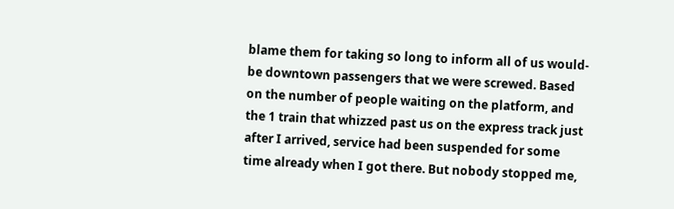blame them for taking so long to inform all of us would-be downtown passengers that we were screwed. Based on the number of people waiting on the platform, and the 1 train that whizzed past us on the express track just after I arrived, service had been suspended for some time already when I got there. But nobody stopped me,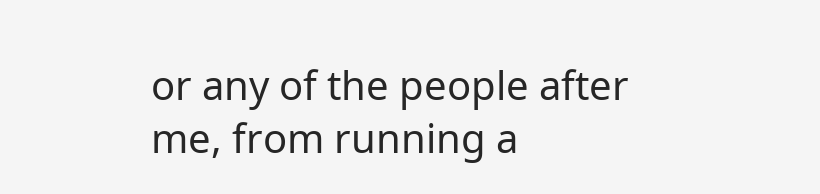or any of the people after me, from running a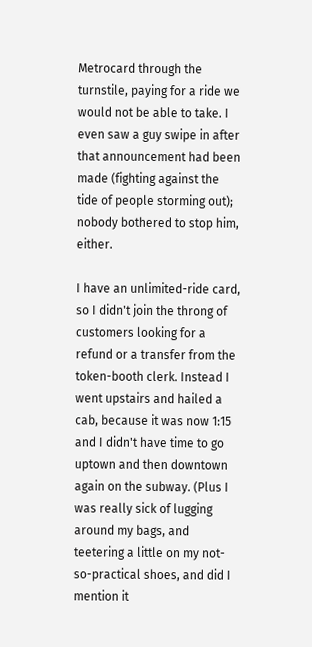Metrocard through the turnstile, paying for a ride we would not be able to take. I even saw a guy swipe in after that announcement had been made (fighting against the tide of people storming out); nobody bothered to stop him, either.

I have an unlimited-ride card, so I didn't join the throng of customers looking for a refund or a transfer from the token-booth clerk. Instead I went upstairs and hailed a cab, because it was now 1:15 and I didn't have time to go uptown and then downtown again on the subway. (Plus I was really sick of lugging around my bags, and teetering a little on my not-so-practical shoes, and did I mention it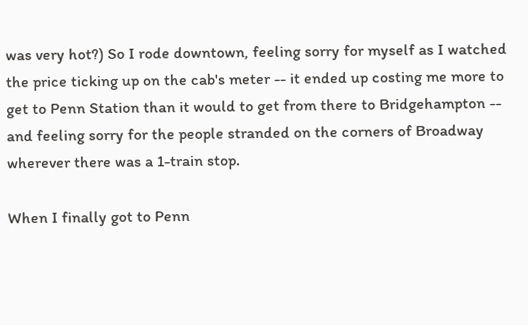was very hot?) So I rode downtown, feeling sorry for myself as I watched the price ticking up on the cab's meter -- it ended up costing me more to get to Penn Station than it would to get from there to Bridgehampton -- and feeling sorry for the people stranded on the corners of Broadway wherever there was a 1-train stop.

When I finally got to Penn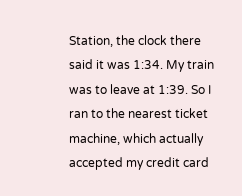Station, the clock there said it was 1:34. My train was to leave at 1:39. So I ran to the nearest ticket machine, which actually accepted my credit card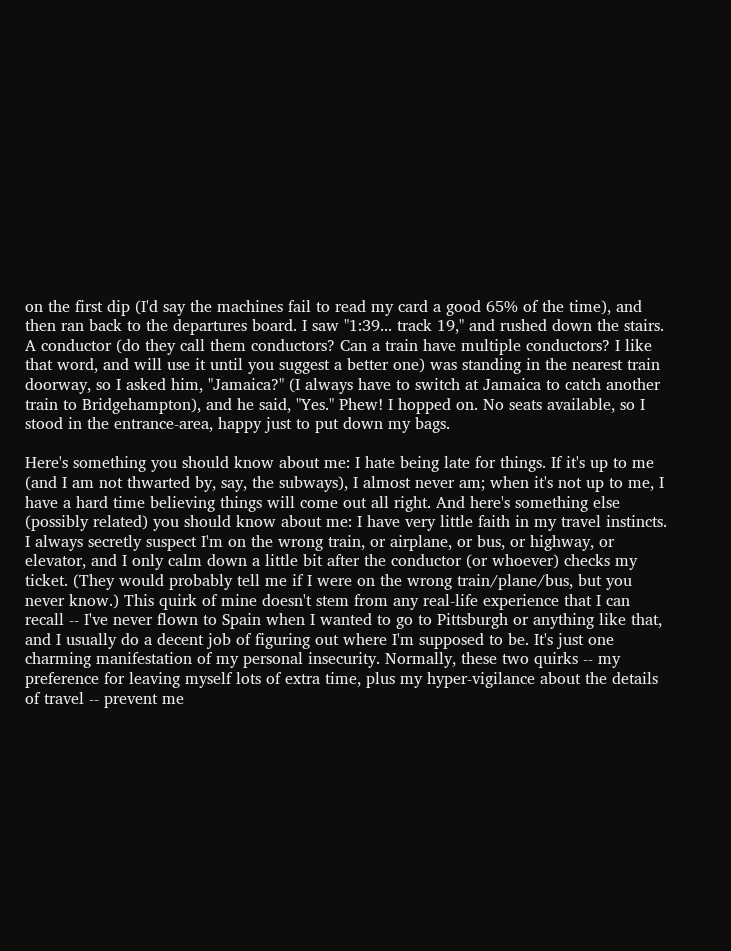on the first dip (I'd say the machines fail to read my card a good 65% of the time), and then ran back to the departures board. I saw "1:39... track 19," and rushed down the stairs. A conductor (do they call them conductors? Can a train have multiple conductors? I like that word, and will use it until you suggest a better one) was standing in the nearest train doorway, so I asked him, "Jamaica?" (I always have to switch at Jamaica to catch another train to Bridgehampton), and he said, "Yes." Phew! I hopped on. No seats available, so I stood in the entrance-area, happy just to put down my bags.

Here's something you should know about me: I hate being late for things. If it's up to me (and I am not thwarted by, say, the subways), I almost never am; when it's not up to me, I have a hard time believing things will come out all right. And here's something else (possibly related) you should know about me: I have very little faith in my travel instincts. I always secretly suspect I'm on the wrong train, or airplane, or bus, or highway, or elevator, and I only calm down a little bit after the conductor (or whoever) checks my ticket. (They would probably tell me if I were on the wrong train/plane/bus, but you never know.) This quirk of mine doesn't stem from any real-life experience that I can recall -- I've never flown to Spain when I wanted to go to Pittsburgh or anything like that, and I usually do a decent job of figuring out where I'm supposed to be. It's just one charming manifestation of my personal insecurity. Normally, these two quirks -- my preference for leaving myself lots of extra time, plus my hyper-vigilance about the details of travel -- prevent me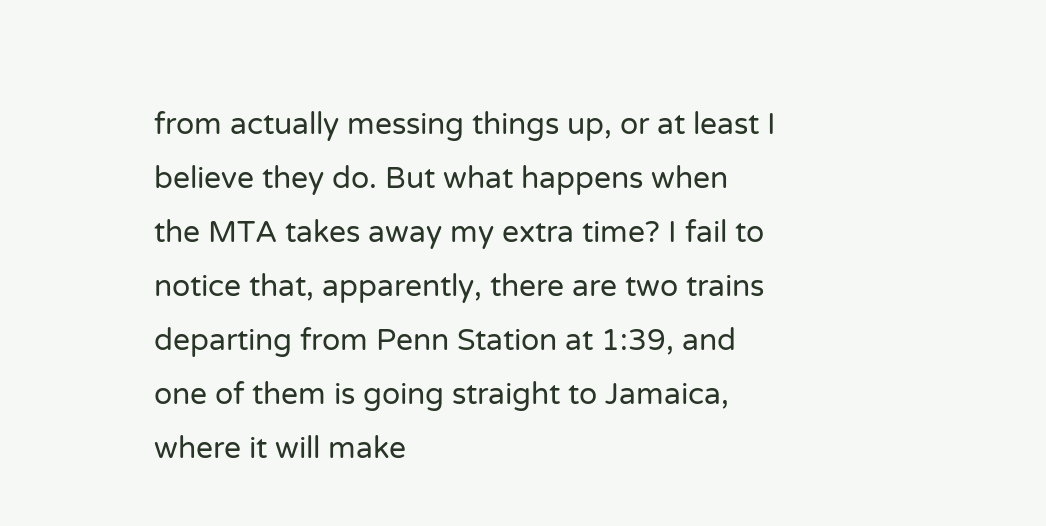from actually messing things up, or at least I believe they do. But what happens when the MTA takes away my extra time? I fail to notice that, apparently, there are two trains departing from Penn Station at 1:39, and one of them is going straight to Jamaica, where it will make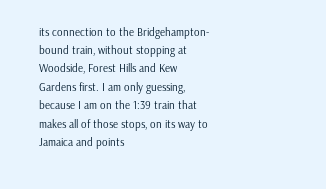its connection to the Bridgehampton-bound train, without stopping at Woodside, Forest Hills and Kew Gardens first. I am only guessing, because I am on the 1:39 train that makes all of those stops, on its way to Jamaica and points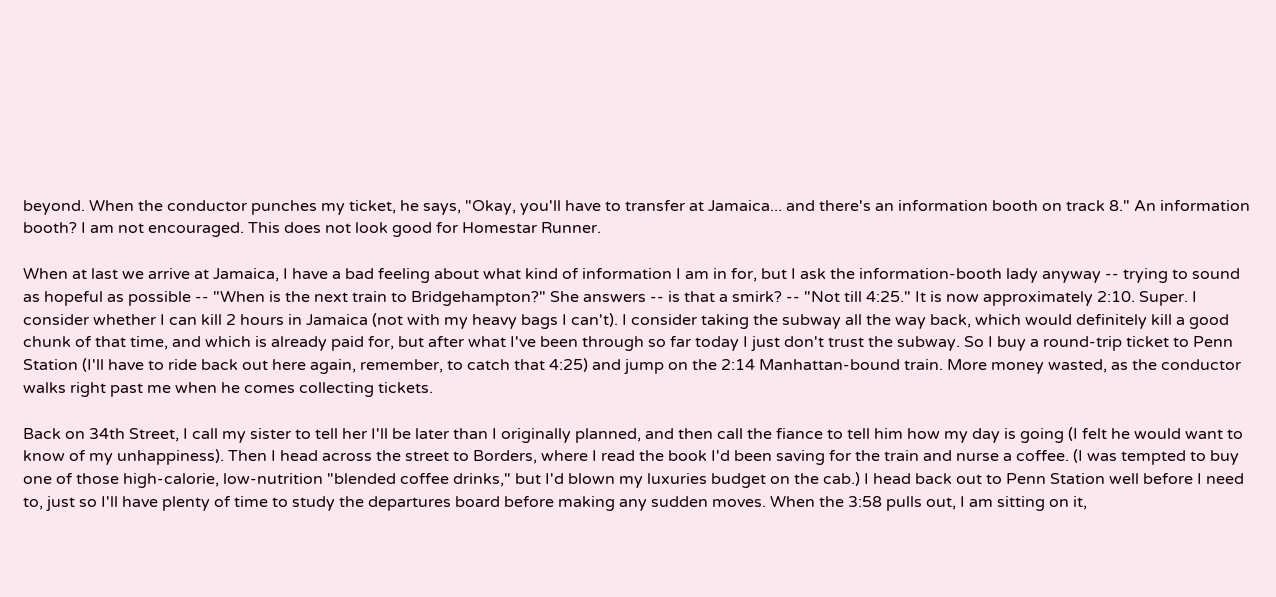beyond. When the conductor punches my ticket, he says, "Okay, you'll have to transfer at Jamaica... and there's an information booth on track 8." An information booth? I am not encouraged. This does not look good for Homestar Runner.

When at last we arrive at Jamaica, I have a bad feeling about what kind of information I am in for, but I ask the information-booth lady anyway -- trying to sound as hopeful as possible -- "When is the next train to Bridgehampton?" She answers -- is that a smirk? -- "Not till 4:25." It is now approximately 2:10. Super. I consider whether I can kill 2 hours in Jamaica (not with my heavy bags I can't). I consider taking the subway all the way back, which would definitely kill a good chunk of that time, and which is already paid for, but after what I've been through so far today I just don't trust the subway. So I buy a round-trip ticket to Penn Station (I'll have to ride back out here again, remember, to catch that 4:25) and jump on the 2:14 Manhattan-bound train. More money wasted, as the conductor walks right past me when he comes collecting tickets.

Back on 34th Street, I call my sister to tell her I'll be later than I originally planned, and then call the fiance to tell him how my day is going (I felt he would want to know of my unhappiness). Then I head across the street to Borders, where I read the book I'd been saving for the train and nurse a coffee. (I was tempted to buy one of those high-calorie, low-nutrition "blended coffee drinks," but I'd blown my luxuries budget on the cab.) I head back out to Penn Station well before I need to, just so I'll have plenty of time to study the departures board before making any sudden moves. When the 3:58 pulls out, I am sitting on it,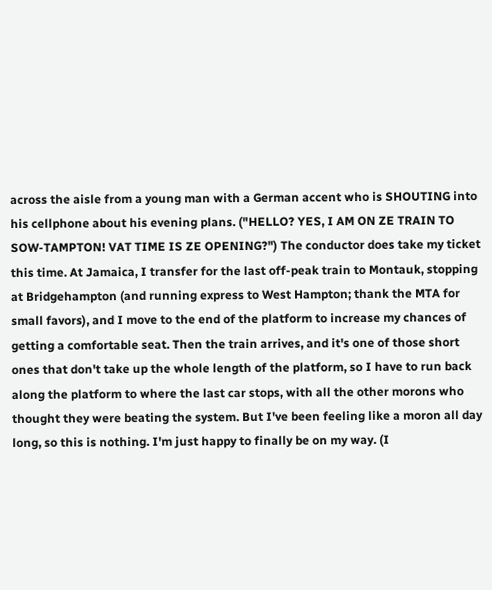across the aisle from a young man with a German accent who is SHOUTING into his cellphone about his evening plans. ("HELLO? YES, I AM ON ZE TRAIN TO SOW-TAMPTON! VAT TIME IS ZE OPENING?") The conductor does take my ticket this time. At Jamaica, I transfer for the last off-peak train to Montauk, stopping at Bridgehampton (and running express to West Hampton; thank the MTA for small favors), and I move to the end of the platform to increase my chances of getting a comfortable seat. Then the train arrives, and it's one of those short ones that don't take up the whole length of the platform, so I have to run back along the platform to where the last car stops, with all the other morons who thought they were beating the system. But I've been feeling like a moron all day long, so this is nothing. I'm just happy to finally be on my way. (I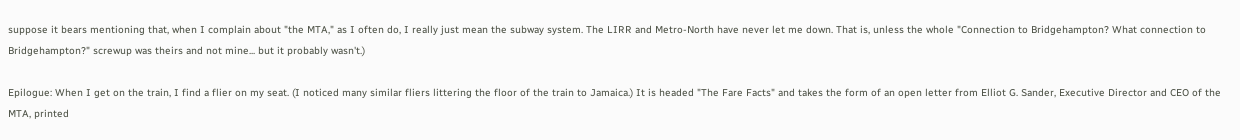suppose it bears mentioning that, when I complain about "the MTA," as I often do, I really just mean the subway system. The LIRR and Metro-North have never let me down. That is, unless the whole "Connection to Bridgehampton? What connection to Bridgehampton?" screwup was theirs and not mine... but it probably wasn't.)

Epilogue: When I get on the train, I find a flier on my seat. (I noticed many similar fliers littering the floor of the train to Jamaica.) It is headed "The Fare Facts" and takes the form of an open letter from Elliot G. Sander, Executive Director and CEO of the MTA, printed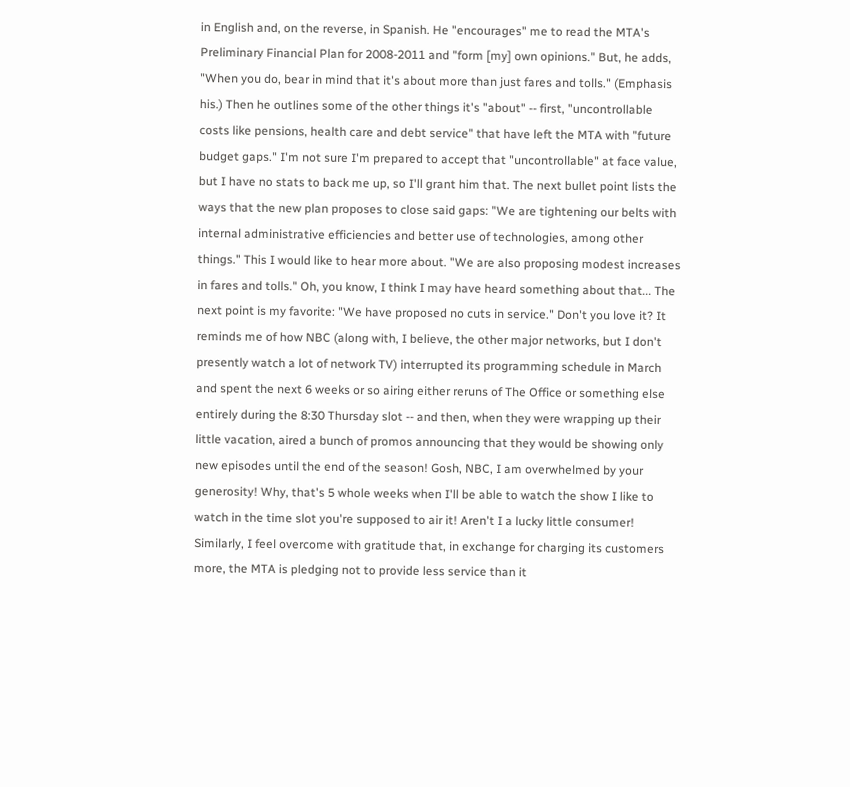in English and, on the reverse, in Spanish. He "encourages" me to read the MTA's Preliminary Financial Plan for 2008-2011 and "form [my] own opinions." But, he adds, "When you do, bear in mind that it's about more than just fares and tolls." (Emphasis his.) Then he outlines some of the other things it's "about" -- first, "uncontrollable costs like pensions, health care and debt service" that have left the MTA with "future budget gaps." I'm not sure I'm prepared to accept that "uncontrollable" at face value, but I have no stats to back me up, so I'll grant him that. The next bullet point lists the ways that the new plan proposes to close said gaps: "We are tightening our belts with internal administrative efficiencies and better use of technologies, among other things." This I would like to hear more about. "We are also proposing modest increases in fares and tolls." Oh, you know, I think I may have heard something about that... The next point is my favorite: "We have proposed no cuts in service." Don't you love it? It reminds me of how NBC (along with, I believe, the other major networks, but I don't presently watch a lot of network TV) interrupted its programming schedule in March and spent the next 6 weeks or so airing either reruns of The Office or something else entirely during the 8:30 Thursday slot -- and then, when they were wrapping up their little vacation, aired a bunch of promos announcing that they would be showing only new episodes until the end of the season! Gosh, NBC, I am overwhelmed by your generosity! Why, that's 5 whole weeks when I'll be able to watch the show I like to watch in the time slot you're supposed to air it! Aren't I a lucky little consumer! Similarly, I feel overcome with gratitude that, in exchange for charging its customers more, the MTA is pledging not to provide less service than it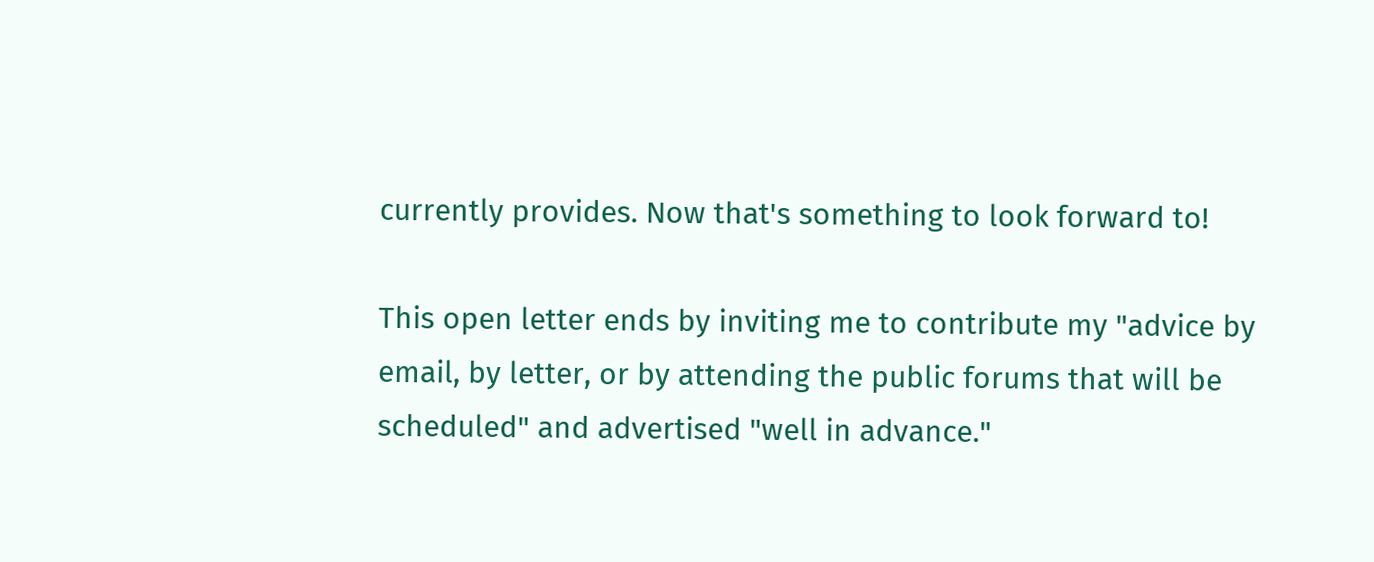currently provides. Now that's something to look forward to!

This open letter ends by inviting me to contribute my "advice by email, by letter, or by attending the public forums that will be scheduled" and advertised "well in advance."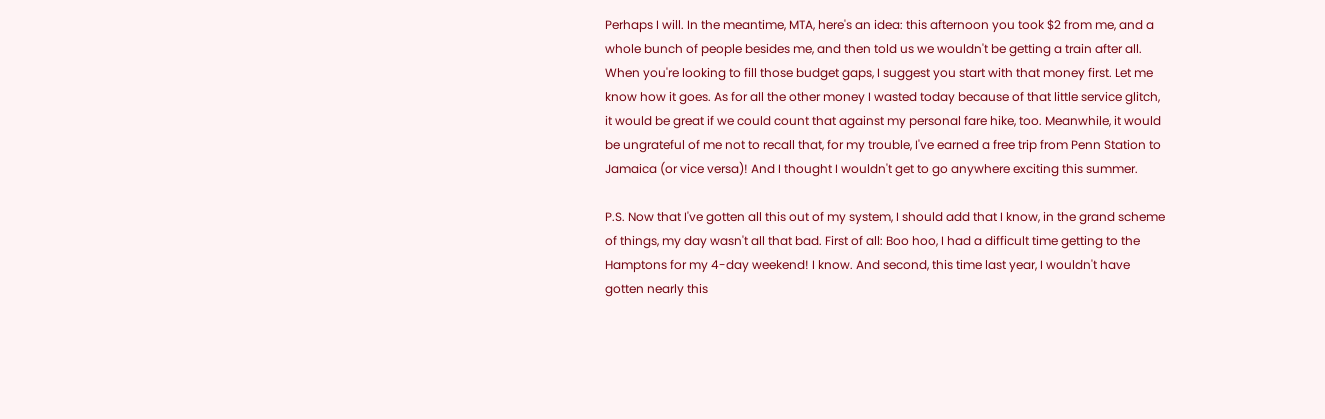Perhaps I will. In the meantime, MTA, here's an idea: this afternoon you took $2 from me, and a whole bunch of people besides me, and then told us we wouldn't be getting a train after all. When you're looking to fill those budget gaps, I suggest you start with that money first. Let me know how it goes. As for all the other money I wasted today because of that little service glitch, it would be great if we could count that against my personal fare hike, too. Meanwhile, it would be ungrateful of me not to recall that, for my trouble, I've earned a free trip from Penn Station to Jamaica (or vice versa)! And I thought I wouldn't get to go anywhere exciting this summer.

P.S. Now that I've gotten all this out of my system, I should add that I know, in the grand scheme of things, my day wasn't all that bad. First of all: Boo hoo, I had a difficult time getting to the Hamptons for my 4-day weekend! I know. And second, this time last year, I wouldn't have gotten nearly this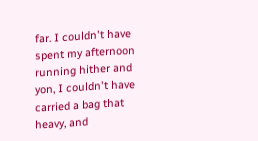far. I couldn't have spent my afternoon running hither and yon, I couldn't have carried a bag that heavy, and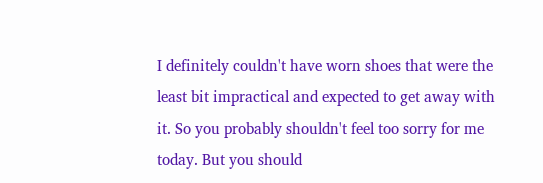I definitely couldn't have worn shoes that were the least bit impractical and expected to get away with it. So you probably shouldn't feel too sorry for me today. But you should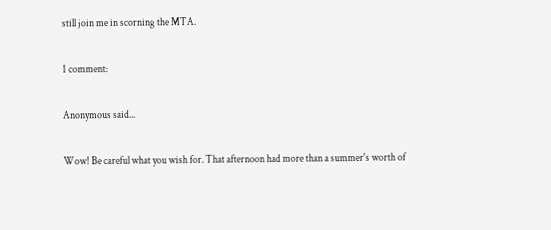still join me in scorning the MTA.

1 comment:

Anonymous said...

Wow! Be careful what you wish for. That afternoon had more than a summer's worth of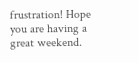frustration! Hope you are having a great weekend.